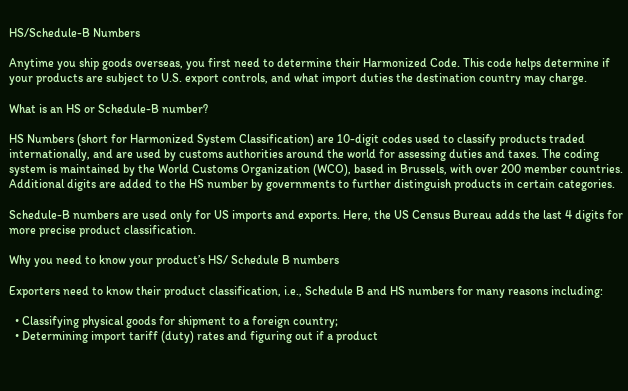HS/Schedule-B Numbers

Anytime you ship goods overseas, you first need to determine their Harmonized Code. This code helps determine if your products are subject to U.S. export controls, and what import duties the destination country may charge.

What is an HS or Schedule-B number?

HS Numbers (short for Harmonized System Classification) are 10-digit codes used to classify products traded internationally, and are used by customs authorities around the world for assessing duties and taxes. The coding system is maintained by the World Customs Organization (WCO), based in Brussels, with over 200 member countries. Additional digits are added to the HS number by governments to further distinguish products in certain categories.

Schedule-B numbers are used only for US imports and exports. Here, the US Census Bureau adds the last 4 digits for more precise product classification.

Why you need to know your product’s HS/ Schedule B numbers

Exporters need to know their product classification, i.e., Schedule B and HS numbers for many reasons including:

  • Classifying physical goods for shipment to a foreign country;
  • Determining import tariff (duty) rates and figuring out if a product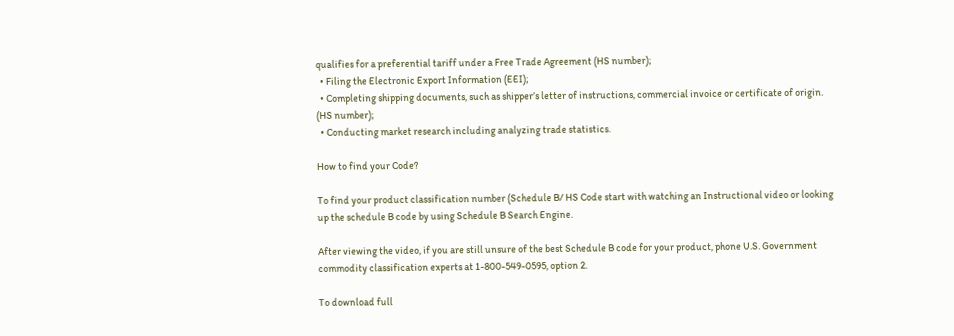qualifies for a preferential tariff under a Free Trade Agreement (HS number);
  • Filing the Electronic Export Information (EEI);
  • Completing shipping documents, such as shipper’s letter of instructions, commercial invoice or certificate of origin. (HS number);
  • Conducting market research including analyzing trade statistics.

How to find your Code?

To find your product classification number (Schedule B/ HS Code start with watching an Instructional video or looking up the schedule B code by using Schedule B Search Engine.

After viewing the video, if you are still unsure of the best Schedule B code for your product, phone U.S. Government commodity classification experts at 1-800-549-0595, option 2.

To download full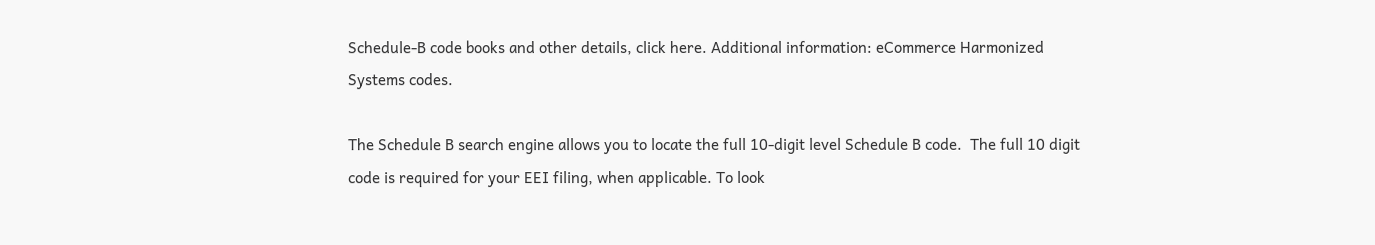Schedule-B code books and other details, click here. Additional information: eCommerce Harmonized Systems codes.

The Schedule B search engine allows you to locate the full 10-digit level Schedule B code.  The full 10 digit code is required for your EEI filing, when applicable. To look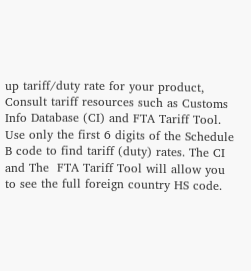up tariff/duty rate for your product, Consult tariff resources such as Customs Info Database (CI) and FTA Tariff Tool. Use only the first 6 digits of the Schedule B code to find tariff (duty) rates. The CI and The  FTA Tariff Tool will allow you to see the full foreign country HS code.